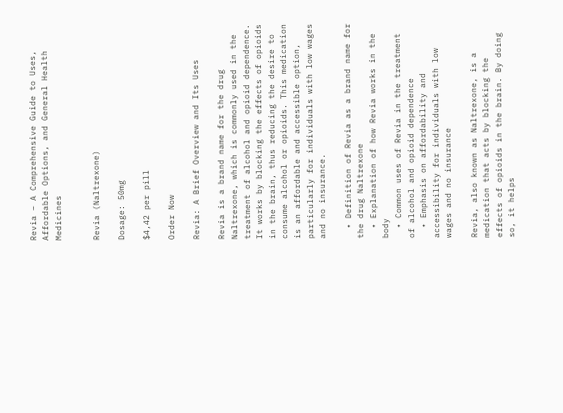Revia – A Comprehensive Guide to Uses, Affordable Options, and General Health Medicines


Revia (Naltrexone)

Dosage: 50mg

$4,42 per pill

Order Now

Revia: A Brief Overview and Its Uses

Revia is a brand name for the drug Naltrexone, which is commonly used in the treatment of alcohol and opioid dependence. It works by blocking the effects of opioids in the brain, thus reducing the desire to consume alcohol or opioids. This medication is an affordable and accessible option, particularly for individuals with low wages and no insurance.

  • Definition of Revia as a brand name for the drug Naltrexone
  • Explanation of how Revia works in the body
  • Common uses of Revia in the treatment of alcohol and opioid dependence
  • Emphasis on affordability and accessibility for individuals with low wages and no insurance

Revia, also known as Naltrexone, is a medication that acts by blocking the effects of opioids in the brain. By doing so, it helps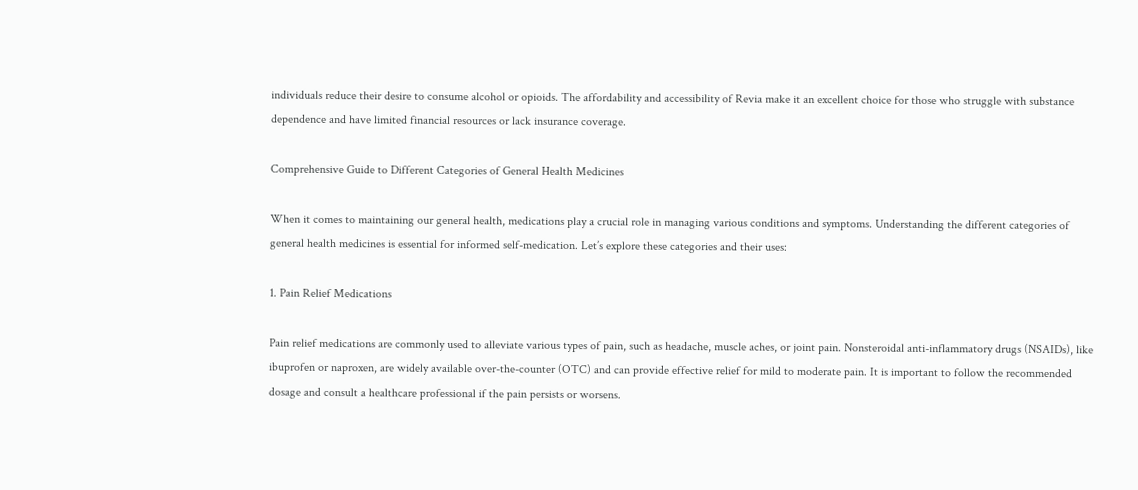individuals reduce their desire to consume alcohol or opioids. The affordability and accessibility of Revia make it an excellent choice for those who struggle with substance dependence and have limited financial resources or lack insurance coverage.

Comprehensive Guide to Different Categories of General Health Medicines

When it comes to maintaining our general health, medications play a crucial role in managing various conditions and symptoms. Understanding the different categories of general health medicines is essential for informed self-medication. Let’s explore these categories and their uses:

1. Pain Relief Medications

Pain relief medications are commonly used to alleviate various types of pain, such as headache, muscle aches, or joint pain. Nonsteroidal anti-inflammatory drugs (NSAIDs), like ibuprofen or naproxen, are widely available over-the-counter (OTC) and can provide effective relief for mild to moderate pain. It is important to follow the recommended dosage and consult a healthcare professional if the pain persists or worsens.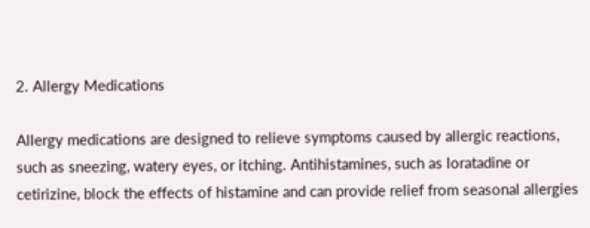2. Allergy Medications

Allergy medications are designed to relieve symptoms caused by allergic reactions, such as sneezing, watery eyes, or itching. Antihistamines, such as loratadine or cetirizine, block the effects of histamine and can provide relief from seasonal allergies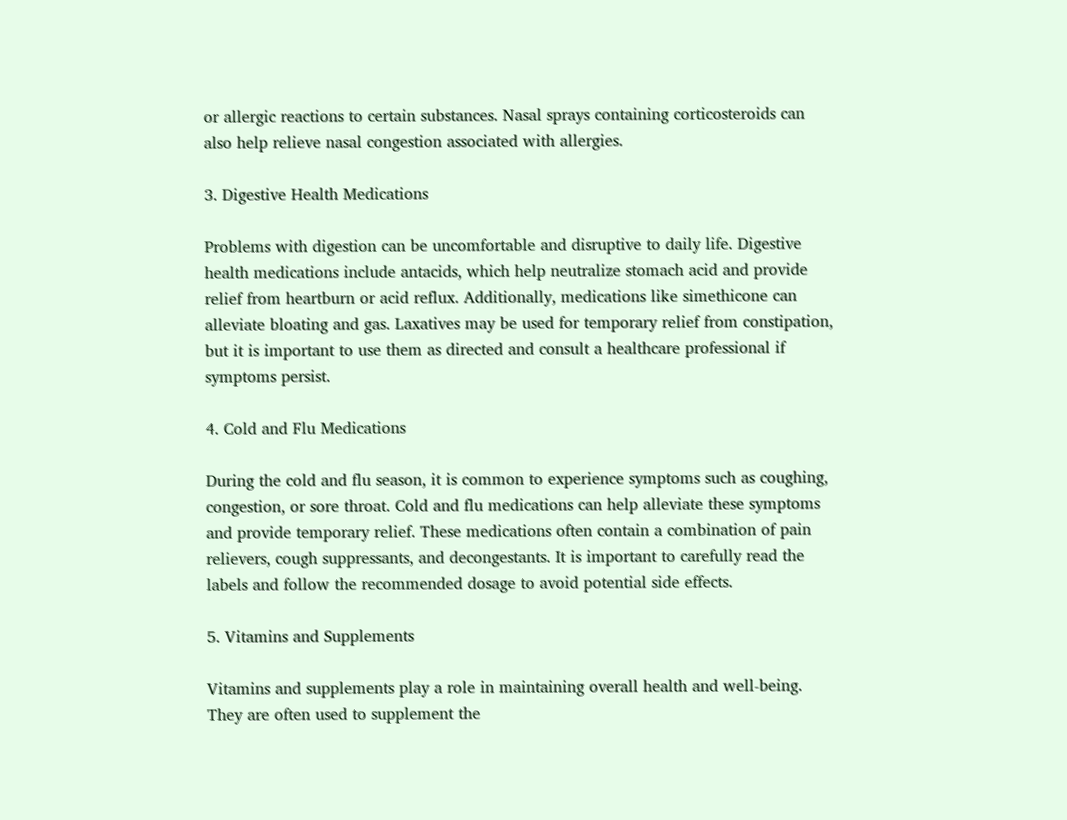or allergic reactions to certain substances. Nasal sprays containing corticosteroids can also help relieve nasal congestion associated with allergies.

3. Digestive Health Medications

Problems with digestion can be uncomfortable and disruptive to daily life. Digestive health medications include antacids, which help neutralize stomach acid and provide relief from heartburn or acid reflux. Additionally, medications like simethicone can alleviate bloating and gas. Laxatives may be used for temporary relief from constipation, but it is important to use them as directed and consult a healthcare professional if symptoms persist.

4. Cold and Flu Medications

During the cold and flu season, it is common to experience symptoms such as coughing, congestion, or sore throat. Cold and flu medications can help alleviate these symptoms and provide temporary relief. These medications often contain a combination of pain relievers, cough suppressants, and decongestants. It is important to carefully read the labels and follow the recommended dosage to avoid potential side effects.

5. Vitamins and Supplements

Vitamins and supplements play a role in maintaining overall health and well-being. They are often used to supplement the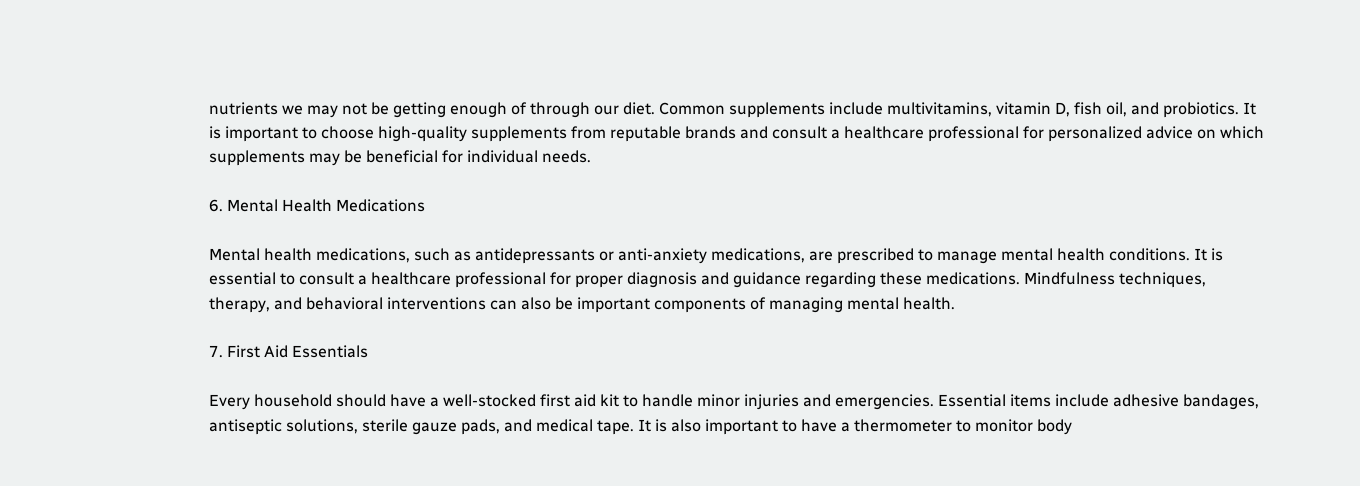nutrients we may not be getting enough of through our diet. Common supplements include multivitamins, vitamin D, fish oil, and probiotics. It is important to choose high-quality supplements from reputable brands and consult a healthcare professional for personalized advice on which supplements may be beneficial for individual needs.

6. Mental Health Medications

Mental health medications, such as antidepressants or anti-anxiety medications, are prescribed to manage mental health conditions. It is essential to consult a healthcare professional for proper diagnosis and guidance regarding these medications. Mindfulness techniques, therapy, and behavioral interventions can also be important components of managing mental health.

7. First Aid Essentials

Every household should have a well-stocked first aid kit to handle minor injuries and emergencies. Essential items include adhesive bandages, antiseptic solutions, sterile gauze pads, and medical tape. It is also important to have a thermometer to monitor body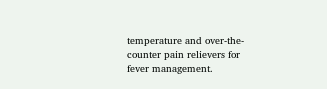temperature and over-the-counter pain relievers for fever management.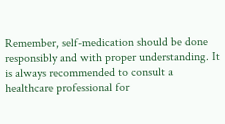Remember, self-medication should be done responsibly and with proper understanding. It is always recommended to consult a healthcare professional for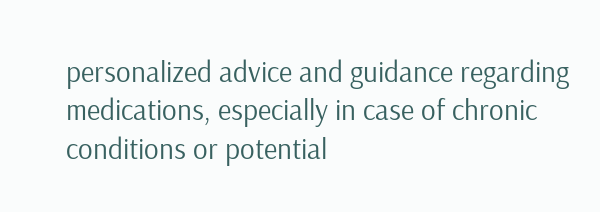personalized advice and guidance regarding medications, especially in case of chronic conditions or potential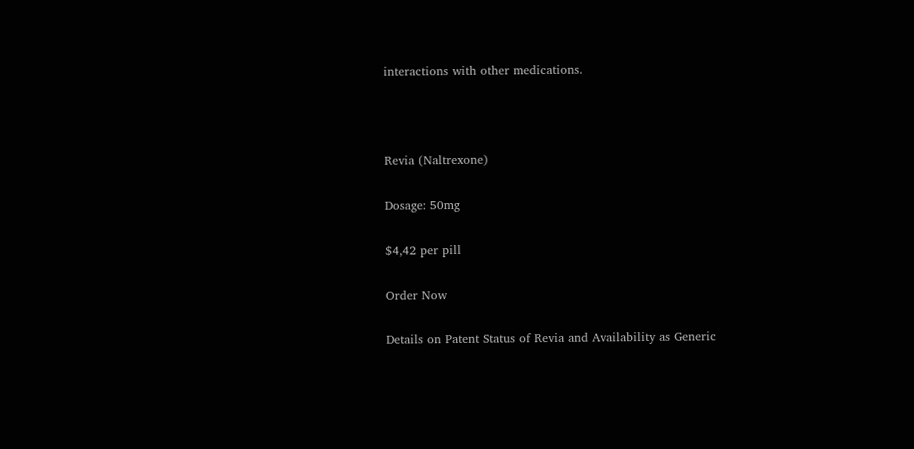interactions with other medications.



Revia (Naltrexone)

Dosage: 50mg

$4,42 per pill

Order Now

Details on Patent Status of Revia and Availability as Generic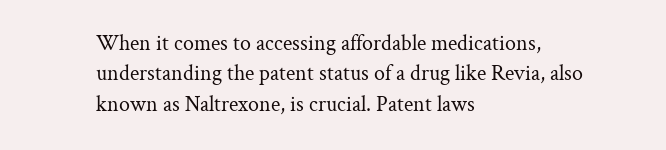When it comes to accessing affordable medications, understanding the patent status of a drug like Revia, also known as Naltrexone, is crucial. Patent laws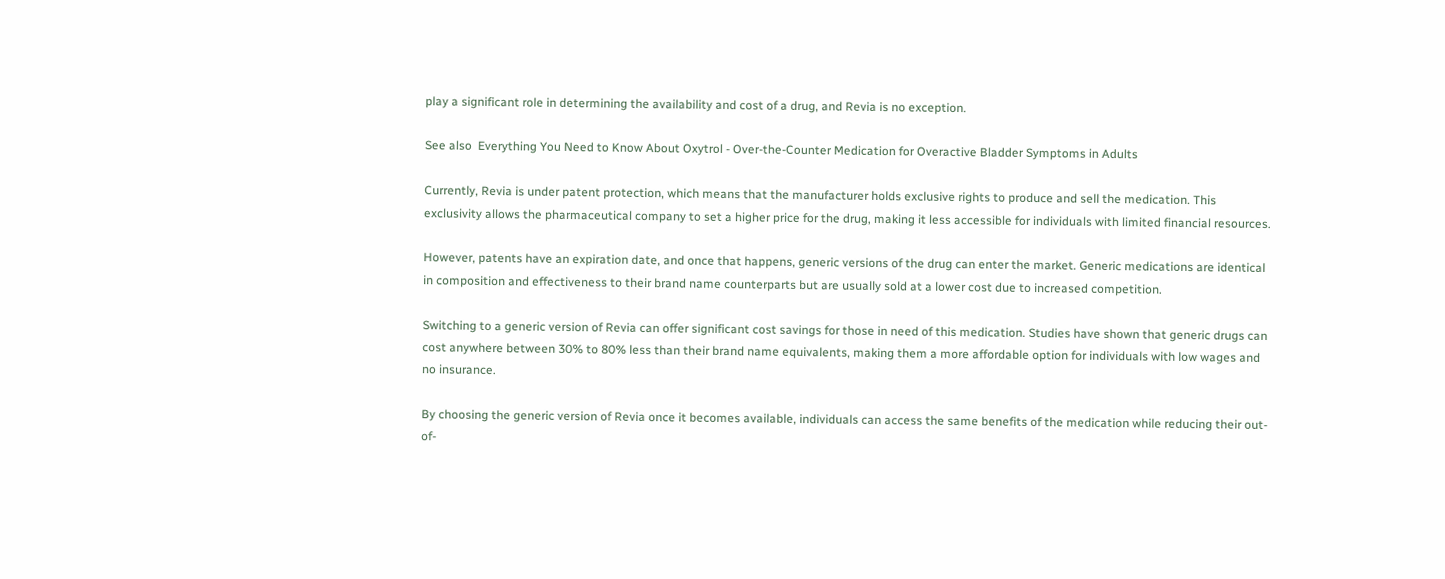play a significant role in determining the availability and cost of a drug, and Revia is no exception.

See also  Everything You Need to Know About Oxytrol - Over-the-Counter Medication for Overactive Bladder Symptoms in Adults

Currently, Revia is under patent protection, which means that the manufacturer holds exclusive rights to produce and sell the medication. This exclusivity allows the pharmaceutical company to set a higher price for the drug, making it less accessible for individuals with limited financial resources.

However, patents have an expiration date, and once that happens, generic versions of the drug can enter the market. Generic medications are identical in composition and effectiveness to their brand name counterparts but are usually sold at a lower cost due to increased competition.

Switching to a generic version of Revia can offer significant cost savings for those in need of this medication. Studies have shown that generic drugs can cost anywhere between 30% to 80% less than their brand name equivalents, making them a more affordable option for individuals with low wages and no insurance.

By choosing the generic version of Revia once it becomes available, individuals can access the same benefits of the medication while reducing their out-of-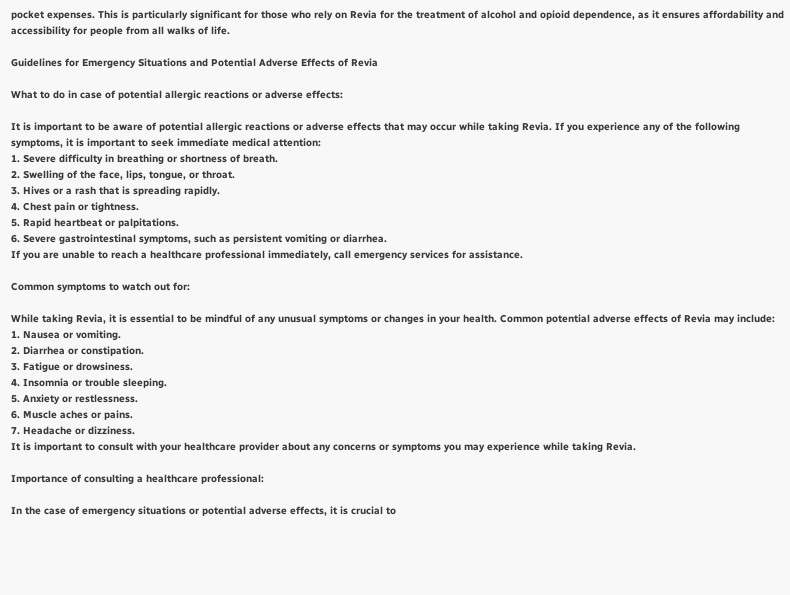pocket expenses. This is particularly significant for those who rely on Revia for the treatment of alcohol and opioid dependence, as it ensures affordability and accessibility for people from all walks of life.

Guidelines for Emergency Situations and Potential Adverse Effects of Revia

What to do in case of potential allergic reactions or adverse effects:

It is important to be aware of potential allergic reactions or adverse effects that may occur while taking Revia. If you experience any of the following symptoms, it is important to seek immediate medical attention:
1. Severe difficulty in breathing or shortness of breath.
2. Swelling of the face, lips, tongue, or throat.
3. Hives or a rash that is spreading rapidly.
4. Chest pain or tightness.
5. Rapid heartbeat or palpitations.
6. Severe gastrointestinal symptoms, such as persistent vomiting or diarrhea.
If you are unable to reach a healthcare professional immediately, call emergency services for assistance.

Common symptoms to watch out for:

While taking Revia, it is essential to be mindful of any unusual symptoms or changes in your health. Common potential adverse effects of Revia may include:
1. Nausea or vomiting.
2. Diarrhea or constipation.
3. Fatigue or drowsiness.
4. Insomnia or trouble sleeping.
5. Anxiety or restlessness.
6. Muscle aches or pains.
7. Headache or dizziness.
It is important to consult with your healthcare provider about any concerns or symptoms you may experience while taking Revia.

Importance of consulting a healthcare professional:

In the case of emergency situations or potential adverse effects, it is crucial to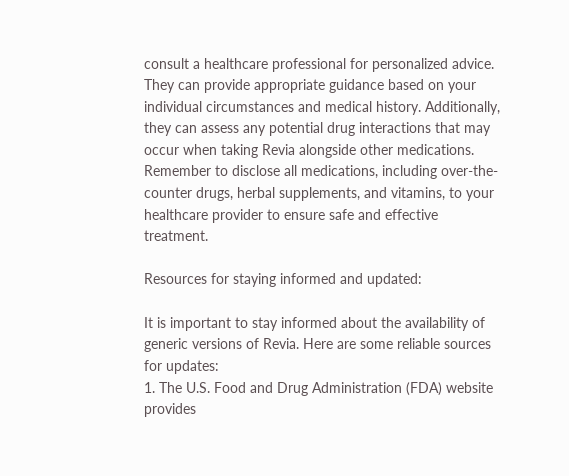consult a healthcare professional for personalized advice. They can provide appropriate guidance based on your individual circumstances and medical history. Additionally, they can assess any potential drug interactions that may occur when taking Revia alongside other medications.
Remember to disclose all medications, including over-the-counter drugs, herbal supplements, and vitamins, to your healthcare provider to ensure safe and effective treatment.

Resources for staying informed and updated:

It is important to stay informed about the availability of generic versions of Revia. Here are some reliable sources for updates:
1. The U.S. Food and Drug Administration (FDA) website provides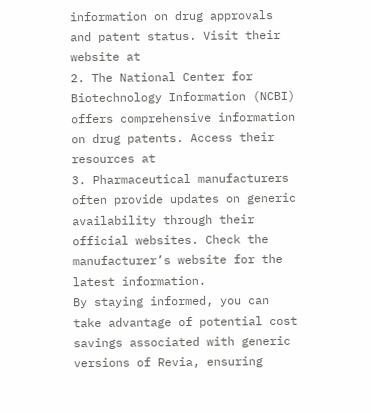information on drug approvals and patent status. Visit their website at
2. The National Center for Biotechnology Information (NCBI) offers comprehensive information on drug patents. Access their resources at
3. Pharmaceutical manufacturers often provide updates on generic availability through their official websites. Check the manufacturer’s website for the latest information.
By staying informed, you can take advantage of potential cost savings associated with generic versions of Revia, ensuring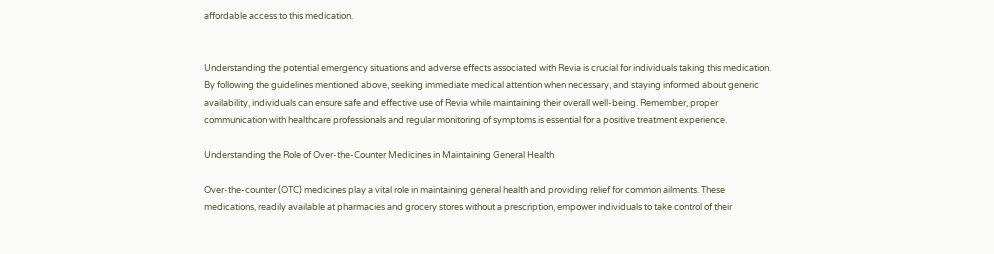affordable access to this medication.


Understanding the potential emergency situations and adverse effects associated with Revia is crucial for individuals taking this medication. By following the guidelines mentioned above, seeking immediate medical attention when necessary, and staying informed about generic availability, individuals can ensure safe and effective use of Revia while maintaining their overall well-being. Remember, proper communication with healthcare professionals and regular monitoring of symptoms is essential for a positive treatment experience.

Understanding the Role of Over-the-Counter Medicines in Maintaining General Health

Over-the-counter (OTC) medicines play a vital role in maintaining general health and providing relief for common ailments. These medications, readily available at pharmacies and grocery stores without a prescription, empower individuals to take control of their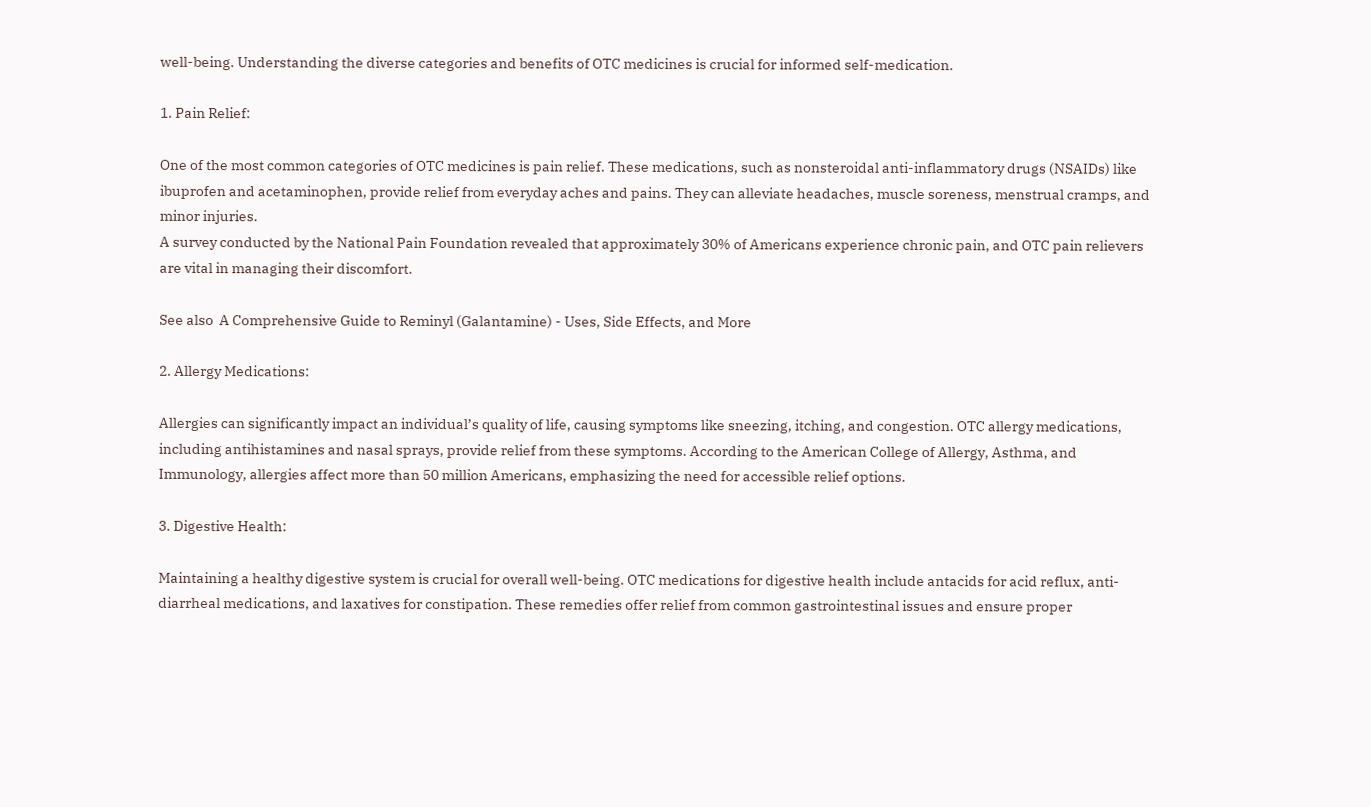well-being. Understanding the diverse categories and benefits of OTC medicines is crucial for informed self-medication.

1. Pain Relief:

One of the most common categories of OTC medicines is pain relief. These medications, such as nonsteroidal anti-inflammatory drugs (NSAIDs) like ibuprofen and acetaminophen, provide relief from everyday aches and pains. They can alleviate headaches, muscle soreness, menstrual cramps, and minor injuries.
A survey conducted by the National Pain Foundation revealed that approximately 30% of Americans experience chronic pain, and OTC pain relievers are vital in managing their discomfort.

See also  A Comprehensive Guide to Reminyl (Galantamine) - Uses, Side Effects, and More

2. Allergy Medications:

Allergies can significantly impact an individual’s quality of life, causing symptoms like sneezing, itching, and congestion. OTC allergy medications, including antihistamines and nasal sprays, provide relief from these symptoms. According to the American College of Allergy, Asthma, and Immunology, allergies affect more than 50 million Americans, emphasizing the need for accessible relief options.

3. Digestive Health:

Maintaining a healthy digestive system is crucial for overall well-being. OTC medications for digestive health include antacids for acid reflux, anti-diarrheal medications, and laxatives for constipation. These remedies offer relief from common gastrointestinal issues and ensure proper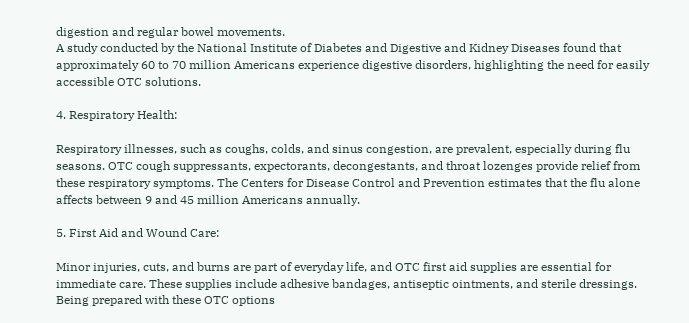digestion and regular bowel movements.
A study conducted by the National Institute of Diabetes and Digestive and Kidney Diseases found that approximately 60 to 70 million Americans experience digestive disorders, highlighting the need for easily accessible OTC solutions.

4. Respiratory Health:

Respiratory illnesses, such as coughs, colds, and sinus congestion, are prevalent, especially during flu seasons. OTC cough suppressants, expectorants, decongestants, and throat lozenges provide relief from these respiratory symptoms. The Centers for Disease Control and Prevention estimates that the flu alone affects between 9 and 45 million Americans annually.

5. First Aid and Wound Care:

Minor injuries, cuts, and burns are part of everyday life, and OTC first aid supplies are essential for immediate care. These supplies include adhesive bandages, antiseptic ointments, and sterile dressings. Being prepared with these OTC options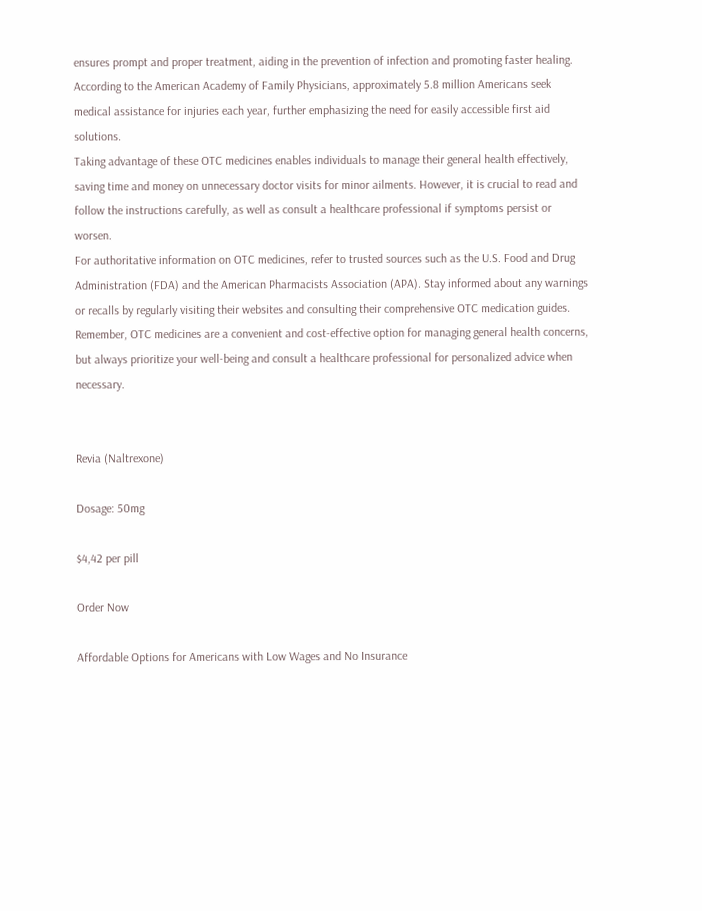ensures prompt and proper treatment, aiding in the prevention of infection and promoting faster healing.
According to the American Academy of Family Physicians, approximately 5.8 million Americans seek medical assistance for injuries each year, further emphasizing the need for easily accessible first aid solutions.
Taking advantage of these OTC medicines enables individuals to manage their general health effectively, saving time and money on unnecessary doctor visits for minor ailments. However, it is crucial to read and follow the instructions carefully, as well as consult a healthcare professional if symptoms persist or worsen.
For authoritative information on OTC medicines, refer to trusted sources such as the U.S. Food and Drug Administration (FDA) and the American Pharmacists Association (APA). Stay informed about any warnings or recalls by regularly visiting their websites and consulting their comprehensive OTC medication guides.
Remember, OTC medicines are a convenient and cost-effective option for managing general health concerns, but always prioritize your well-being and consult a healthcare professional for personalized advice when necessary.


Revia (Naltrexone)

Dosage: 50mg

$4,42 per pill

Order Now

Affordable Options for Americans with Low Wages and No Insurance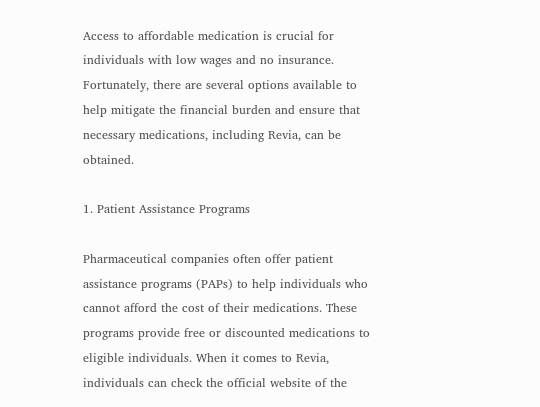Access to affordable medication is crucial for individuals with low wages and no insurance. Fortunately, there are several options available to help mitigate the financial burden and ensure that necessary medications, including Revia, can be obtained.

1. Patient Assistance Programs

Pharmaceutical companies often offer patient assistance programs (PAPs) to help individuals who cannot afford the cost of their medications. These programs provide free or discounted medications to eligible individuals. When it comes to Revia, individuals can check the official website of the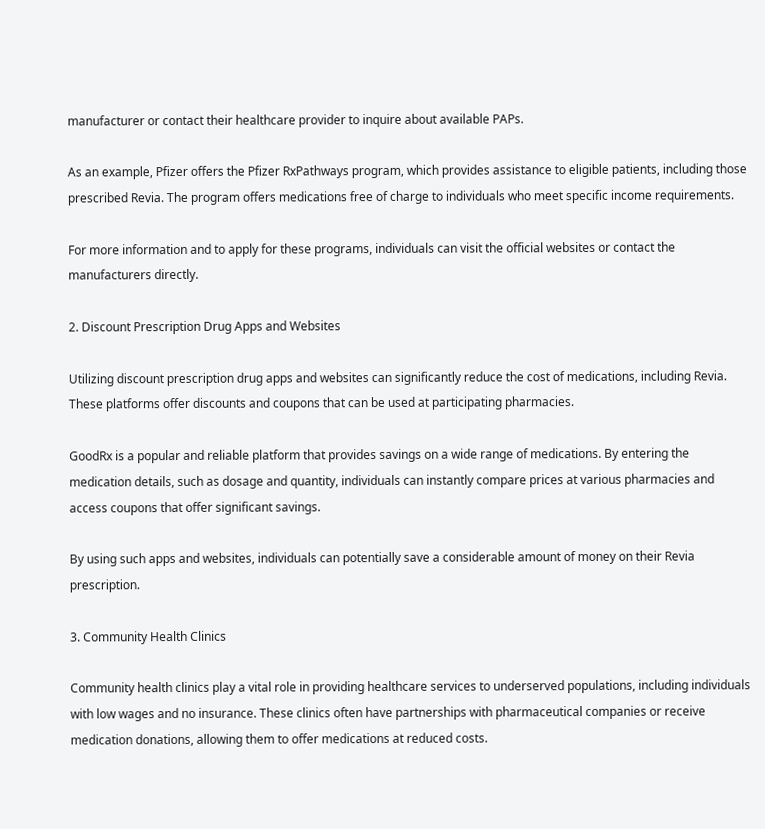manufacturer or contact their healthcare provider to inquire about available PAPs.

As an example, Pfizer offers the Pfizer RxPathways program, which provides assistance to eligible patients, including those prescribed Revia. The program offers medications free of charge to individuals who meet specific income requirements.

For more information and to apply for these programs, individuals can visit the official websites or contact the manufacturers directly.

2. Discount Prescription Drug Apps and Websites

Utilizing discount prescription drug apps and websites can significantly reduce the cost of medications, including Revia. These platforms offer discounts and coupons that can be used at participating pharmacies.

GoodRx is a popular and reliable platform that provides savings on a wide range of medications. By entering the medication details, such as dosage and quantity, individuals can instantly compare prices at various pharmacies and access coupons that offer significant savings.

By using such apps and websites, individuals can potentially save a considerable amount of money on their Revia prescription.

3. Community Health Clinics

Community health clinics play a vital role in providing healthcare services to underserved populations, including individuals with low wages and no insurance. These clinics often have partnerships with pharmaceutical companies or receive medication donations, allowing them to offer medications at reduced costs.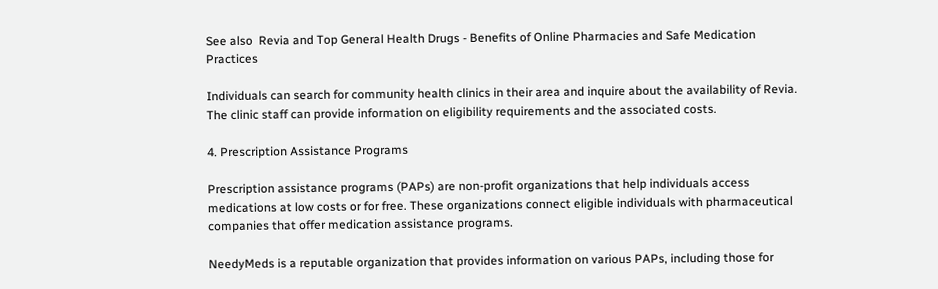See also  Revia and Top General Health Drugs - Benefits of Online Pharmacies and Safe Medication Practices

Individuals can search for community health clinics in their area and inquire about the availability of Revia. The clinic staff can provide information on eligibility requirements and the associated costs.

4. Prescription Assistance Programs

Prescription assistance programs (PAPs) are non-profit organizations that help individuals access medications at low costs or for free. These organizations connect eligible individuals with pharmaceutical companies that offer medication assistance programs.

NeedyMeds is a reputable organization that provides information on various PAPs, including those for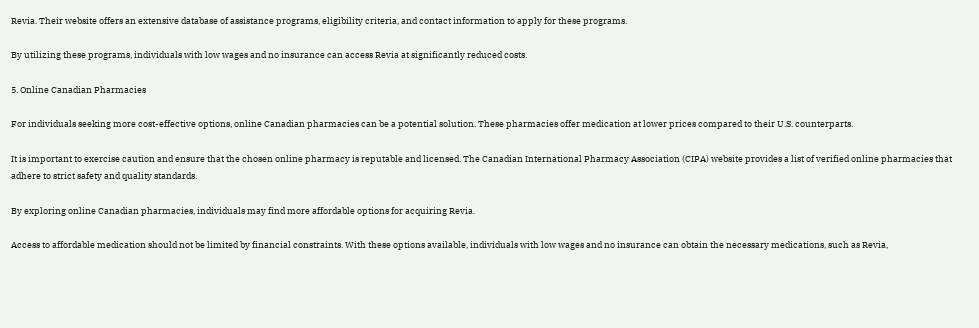Revia. Their website offers an extensive database of assistance programs, eligibility criteria, and contact information to apply for these programs.

By utilizing these programs, individuals with low wages and no insurance can access Revia at significantly reduced costs.

5. Online Canadian Pharmacies

For individuals seeking more cost-effective options, online Canadian pharmacies can be a potential solution. These pharmacies offer medication at lower prices compared to their U.S. counterparts.

It is important to exercise caution and ensure that the chosen online pharmacy is reputable and licensed. The Canadian International Pharmacy Association (CIPA) website provides a list of verified online pharmacies that adhere to strict safety and quality standards.

By exploring online Canadian pharmacies, individuals may find more affordable options for acquiring Revia.

Access to affordable medication should not be limited by financial constraints. With these options available, individuals with low wages and no insurance can obtain the necessary medications, such as Revia,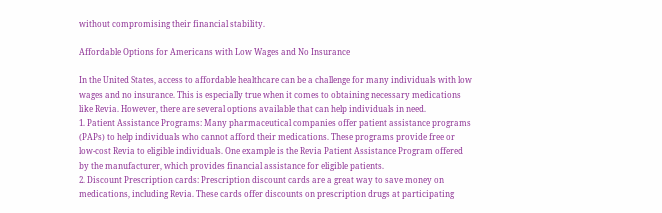without compromising their financial stability.

Affordable Options for Americans with Low Wages and No Insurance

In the United States, access to affordable healthcare can be a challenge for many individuals with low wages and no insurance. This is especially true when it comes to obtaining necessary medications like Revia. However, there are several options available that can help individuals in need.
1. Patient Assistance Programs: Many pharmaceutical companies offer patient assistance programs (PAPs) to help individuals who cannot afford their medications. These programs provide free or low-cost Revia to eligible individuals. One example is the Revia Patient Assistance Program offered by the manufacturer, which provides financial assistance for eligible patients.
2. Discount Prescription cards: Prescription discount cards are a great way to save money on medications, including Revia. These cards offer discounts on prescription drugs at participating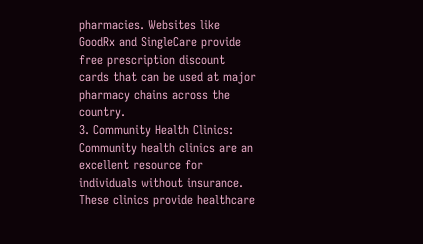pharmacies. Websites like GoodRx and SingleCare provide free prescription discount cards that can be used at major pharmacy chains across the country.
3. Community Health Clinics: Community health clinics are an excellent resource for individuals without insurance. These clinics provide healthcare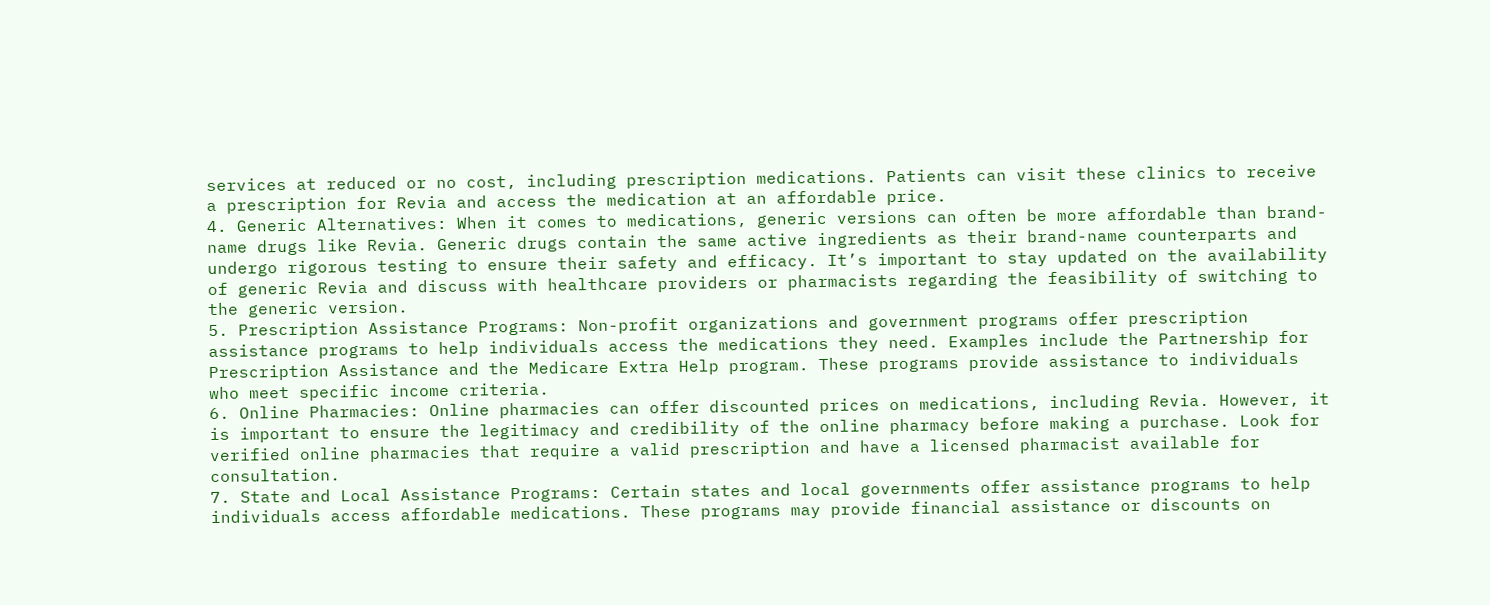services at reduced or no cost, including prescription medications. Patients can visit these clinics to receive a prescription for Revia and access the medication at an affordable price.
4. Generic Alternatives: When it comes to medications, generic versions can often be more affordable than brand-name drugs like Revia. Generic drugs contain the same active ingredients as their brand-name counterparts and undergo rigorous testing to ensure their safety and efficacy. It’s important to stay updated on the availability of generic Revia and discuss with healthcare providers or pharmacists regarding the feasibility of switching to the generic version.
5. Prescription Assistance Programs: Non-profit organizations and government programs offer prescription assistance programs to help individuals access the medications they need. Examples include the Partnership for Prescription Assistance and the Medicare Extra Help program. These programs provide assistance to individuals who meet specific income criteria.
6. Online Pharmacies: Online pharmacies can offer discounted prices on medications, including Revia. However, it is important to ensure the legitimacy and credibility of the online pharmacy before making a purchase. Look for verified online pharmacies that require a valid prescription and have a licensed pharmacist available for consultation.
7. State and Local Assistance Programs: Certain states and local governments offer assistance programs to help individuals access affordable medications. These programs may provide financial assistance or discounts on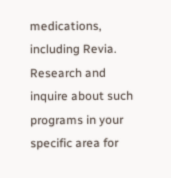medications, including Revia. Research and inquire about such programs in your specific area for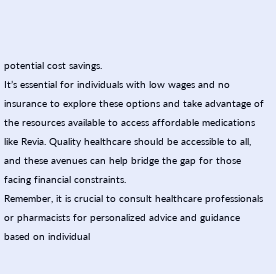potential cost savings.
It’s essential for individuals with low wages and no insurance to explore these options and take advantage of the resources available to access affordable medications like Revia. Quality healthcare should be accessible to all, and these avenues can help bridge the gap for those facing financial constraints.
Remember, it is crucial to consult healthcare professionals or pharmacists for personalized advice and guidance based on individual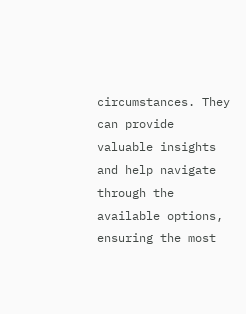circumstances. They can provide valuable insights and help navigate through the available options, ensuring the most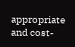appropriate and cost-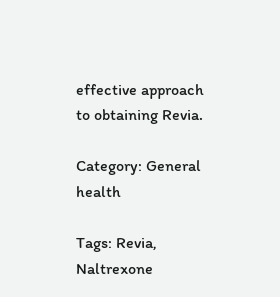effective approach to obtaining Revia.

Category: General health

Tags: Revia, Naltrexone